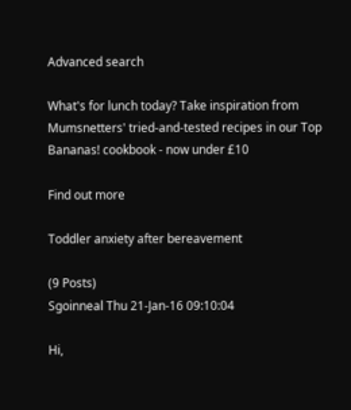Advanced search

What's for lunch today? Take inspiration from Mumsnetters' tried-and-tested recipes in our Top Bananas! cookbook - now under £10

Find out more

Toddler anxiety after bereavement

(9 Posts)
Sgoinneal Thu 21-Jan-16 09:10:04

Hi,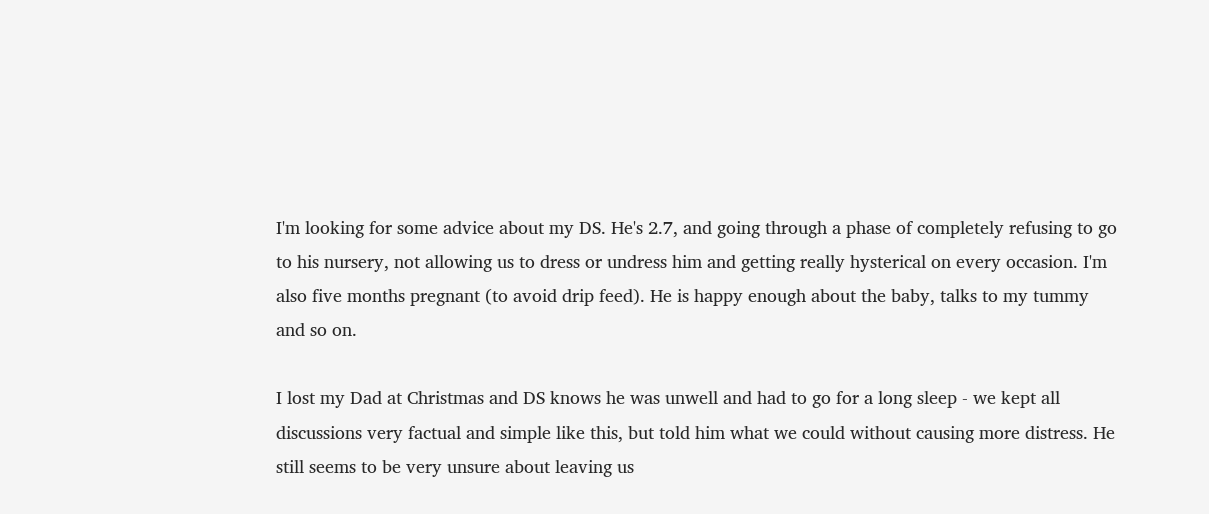I'm looking for some advice about my DS. He's 2.7, and going through a phase of completely refusing to go to his nursery, not allowing us to dress or undress him and getting really hysterical on every occasion. I'm also five months pregnant (to avoid drip feed). He is happy enough about the baby, talks to my tummy and so on.

I lost my Dad at Christmas and DS knows he was unwell and had to go for a long sleep - we kept all discussions very factual and simple like this, but told him what we could without causing more distress. He still seems to be very unsure about leaving us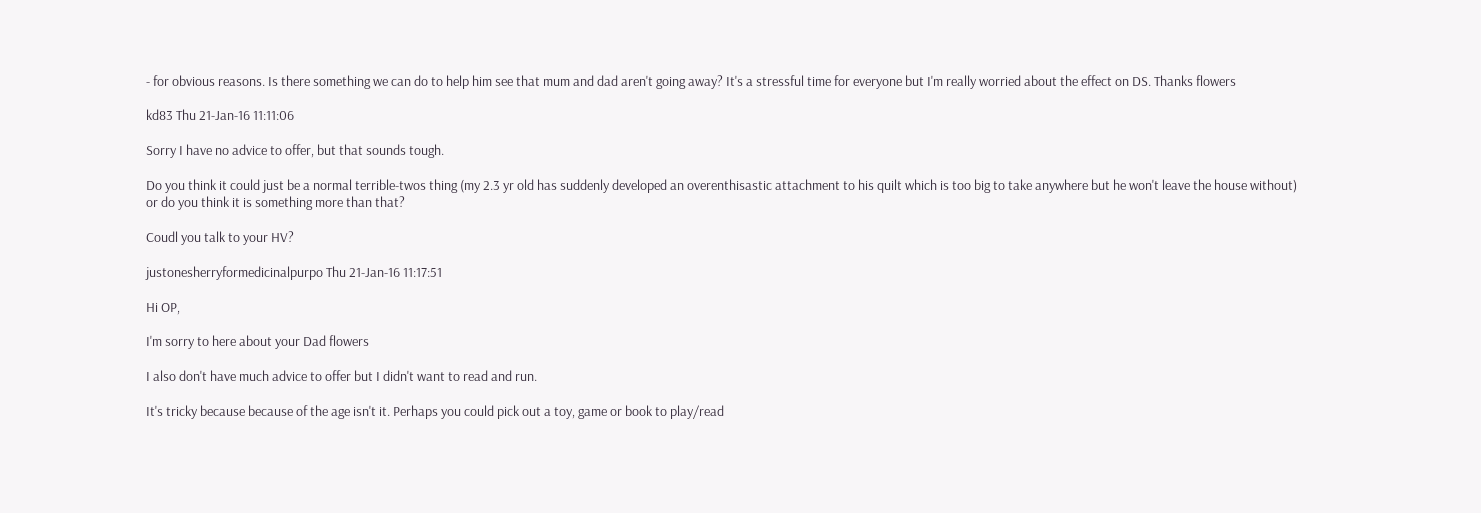- for obvious reasons. Is there something we can do to help him see that mum and dad aren't going away? It's a stressful time for everyone but I'm really worried about the effect on DS. Thanks flowers

kd83 Thu 21-Jan-16 11:11:06

Sorry I have no advice to offer, but that sounds tough.

Do you think it could just be a normal terrible-twos thing (my 2.3 yr old has suddenly developed an overenthisastic attachment to his quilt which is too big to take anywhere but he won't leave the house without) or do you think it is something more than that?

Coudl you talk to your HV?

justonesherryformedicinalpurpo Thu 21-Jan-16 11:17:51

Hi OP,

I'm sorry to here about your Dad flowers

I also don't have much advice to offer but I didn't want to read and run.

It's tricky because because of the age isn't it. Perhaps you could pick out a toy, game or book to play/read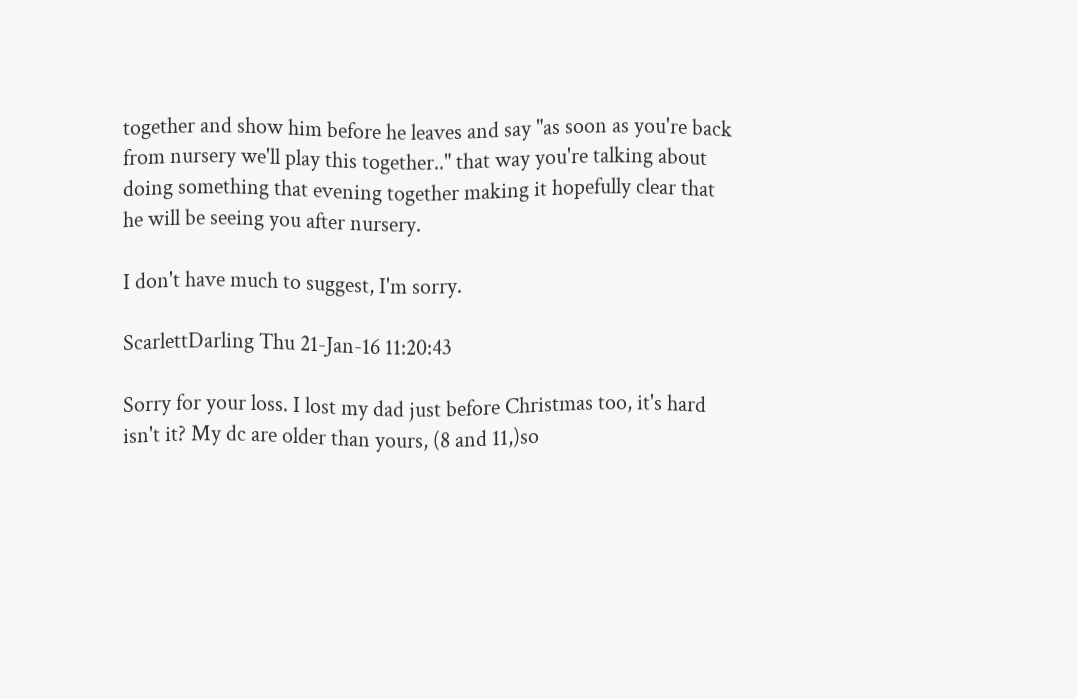together and show him before he leaves and say "as soon as you're back from nursery we'll play this together.." that way you're talking about doing something that evening together making it hopefully clear that he will be seeing you after nursery.

I don't have much to suggest, I'm sorry.

ScarlettDarling Thu 21-Jan-16 11:20:43

Sorry for your loss. I lost my dad just before Christmas too, it's hard isn't it? My dc are older than yours, (8 and 11,)so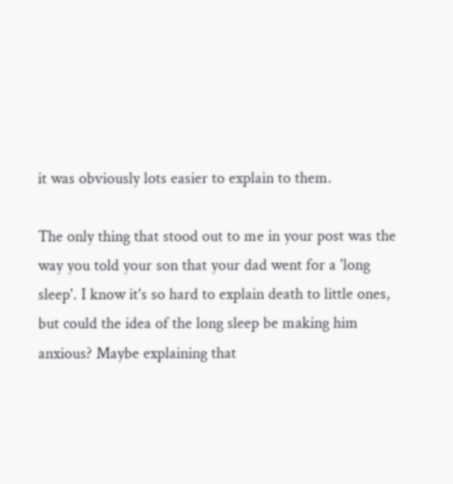it was obviously lots easier to explain to them.

The only thing that stood out to me in your post was the way you told your son that your dad went for a 'long sleep'. I know it's so hard to explain death to little ones, but could the idea of the long sleep be making him anxious? Maybe explaining that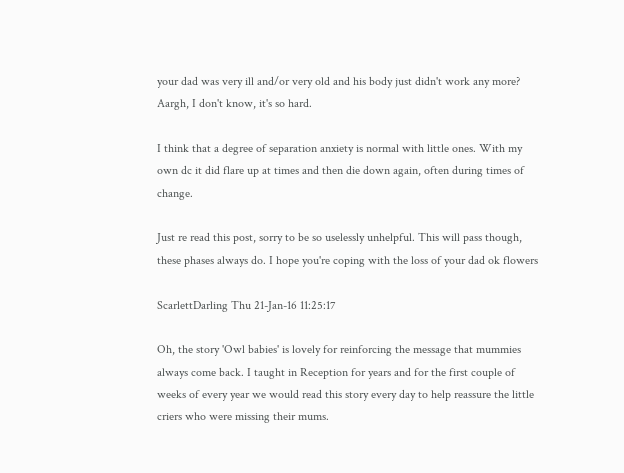your dad was very ill and/or very old and his body just didn't work any more? Aargh, I don't know, it's so hard.

I think that a degree of separation anxiety is normal with little ones. With my own dc it did flare up at times and then die down again, often during times of change.

Just re read this post, sorry to be so uselessly unhelpful. This will pass though, these phases always do. I hope you're coping with the loss of your dad ok flowers

ScarlettDarling Thu 21-Jan-16 11:25:17

Oh, the story 'Owl babies' is lovely for reinforcing the message that mummies always come back. I taught in Reception for years and for the first couple of weeks of every year we would read this story every day to help reassure the little criers who were missing their mums.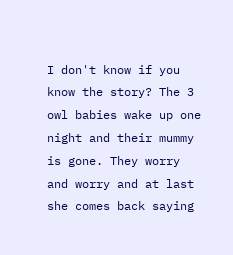I don't know if you know the story? The 3 owl babies wake up one night and their mummy is gone. They worry and worry and at last she comes back saying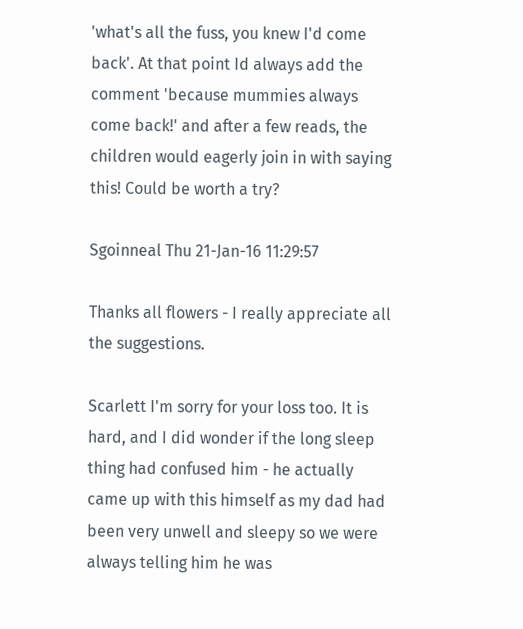'what's all the fuss, you knew I'd come back'. At that point Id always add the comment 'because mummies always come back!' and after a few reads, the children would eagerly join in with saying this! Could be worth a try?

Sgoinneal Thu 21-Jan-16 11:29:57

Thanks all flowers - I really appreciate all the suggestions.

Scarlett I'm sorry for your loss too. It is hard, and I did wonder if the long sleep thing had confused him - he actually came up with this himself as my dad had been very unwell and sleepy so we were always telling him he was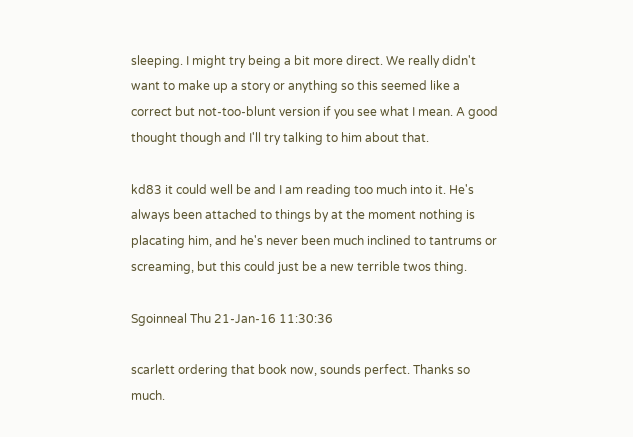sleeping. I might try being a bit more direct. We really didn't want to make up a story or anything so this seemed like a correct but not-too-blunt version if you see what I mean. A good thought though and I'll try talking to him about that.

kd83 it could well be and I am reading too much into it. He's always been attached to things by at the moment nothing is placating him, and he's never been much inclined to tantrums or screaming, but this could just be a new terrible twos thing.

Sgoinneal Thu 21-Jan-16 11:30:36

scarlett ordering that book now, sounds perfect. Thanks so much.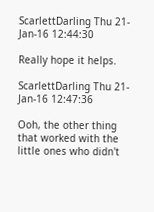ScarlettDarling Thu 21-Jan-16 12:44:30

Really hope it helps.

ScarlettDarling Thu 21-Jan-16 12:47:36

Ooh, the other thing that worked with the little ones who didn't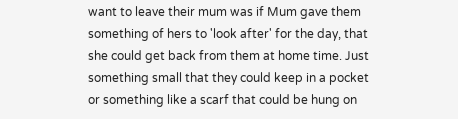want to leave their mum was if Mum gave them something of hers to 'look after' for the day, that she could get back from them at home time. Just something small that they could keep in a pocket or something like a scarf that could be hung on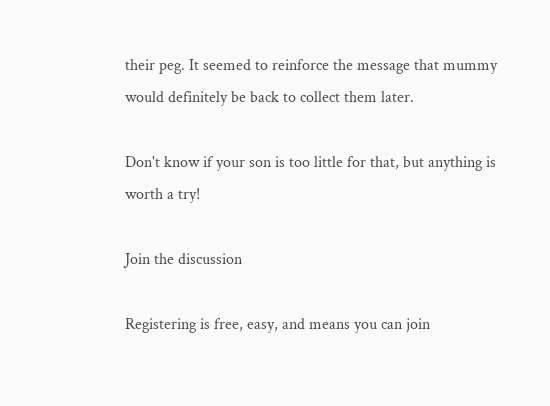their peg. It seemed to reinforce the message that mummy would definitely be back to collect them later.

Don't know if your son is too little for that, but anything is worth a try!

Join the discussion

Registering is free, easy, and means you can join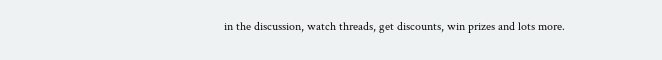in the discussion, watch threads, get discounts, win prizes and lots more.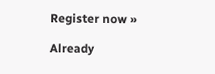Register now »

Already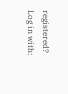registered? Log in with: